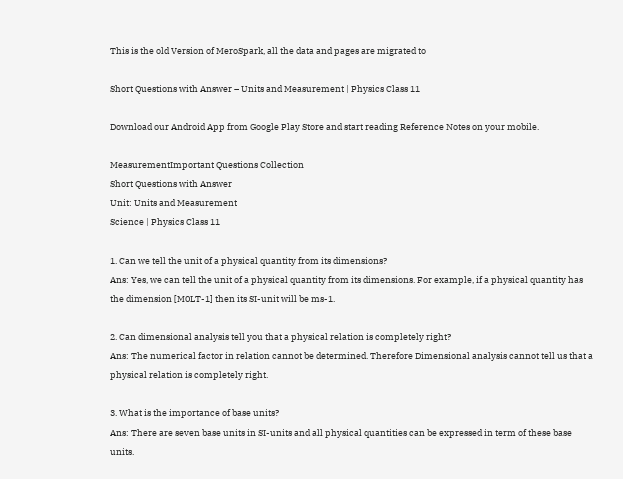This is the old Version of MeroSpark, all the data and pages are migrated to

Short Questions with Answer – Units and Measurement | Physics Class 11

Download our Android App from Google Play Store and start reading Reference Notes on your mobile.

MeasurementImportant Questions Collection
Short Questions with Answer
Unit: Units and Measurement
Science | Physics Class 11

1. Can we tell the unit of a physical quantity from its dimensions?
Ans: Yes, we can tell the unit of a physical quantity from its dimensions. For example, if a physical quantity has the dimension [M0LT-1] then its SI-unit will be ms-1.

2. Can dimensional analysis tell you that a physical relation is completely right?
Ans: The numerical factor in relation cannot be determined. Therefore Dimensional analysis cannot tell us that a physical relation is completely right.

3. What is the importance of base units?
Ans: There are seven base units in SI-units and all physical quantities can be expressed in term of these base units.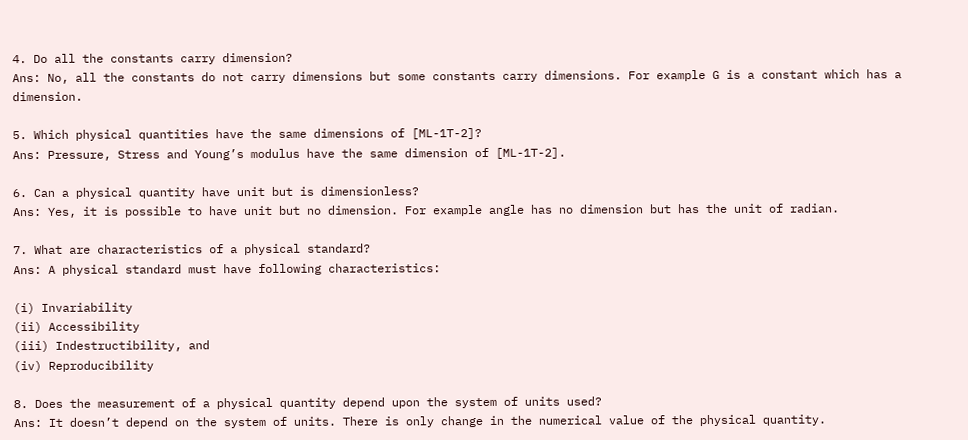4. Do all the constants carry dimension?
Ans: No, all the constants do not carry dimensions but some constants carry dimensions. For example G is a constant which has a dimension.

5. Which physical quantities have the same dimensions of [ML-1T-2]?
Ans: Pressure, Stress and Young’s modulus have the same dimension of [ML-1T-2].

6. Can a physical quantity have unit but is dimensionless?
Ans: Yes, it is possible to have unit but no dimension. For example angle has no dimension but has the unit of radian.

7. What are characteristics of a physical standard?
Ans: A physical standard must have following characteristics:

(i) Invariability
(ii) Accessibility
(iii) Indestructibility, and
(iv) Reproducibility

8. Does the measurement of a physical quantity depend upon the system of units used?
Ans: It doesn’t depend on the system of units. There is only change in the numerical value of the physical quantity.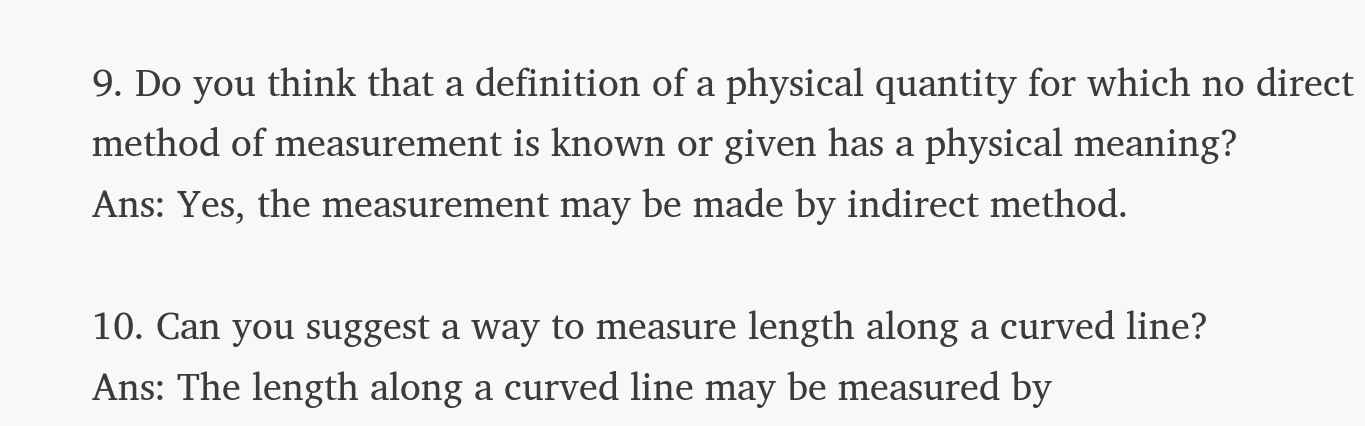9. Do you think that a definition of a physical quantity for which no direct method of measurement is known or given has a physical meaning?
Ans: Yes, the measurement may be made by indirect method.

10. Can you suggest a way to measure length along a curved line?
Ans: The length along a curved line may be measured by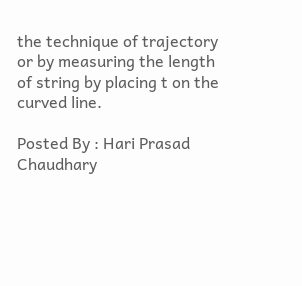the technique of trajectory or by measuring the length of string by placing t on the curved line.

Posted By : Hari Prasad Chaudhary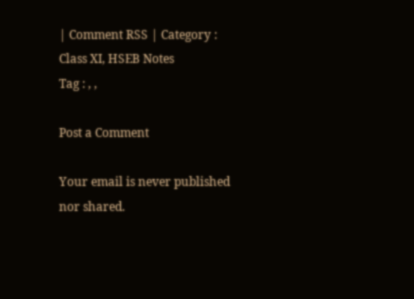| Comment RSS | Category : Class XI, HSEB Notes
Tag : , ,

Post a Comment

Your email is never published nor shared.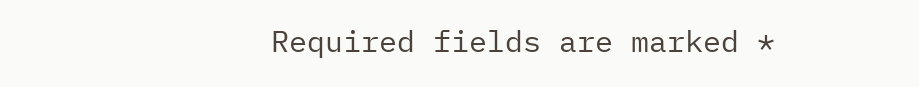Required fields are marked *